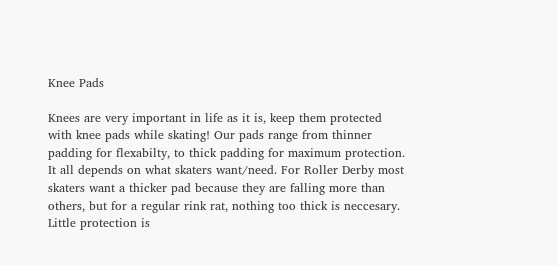Knee Pads

Knees are very important in life as it is, keep them protected with knee pads while skating! Our pads range from thinner padding for flexabilty, to thick padding for maximum protection. It all depends on what skaters want/need. For Roller Derby most skaters want a thicker pad because they are falling more than others, but for a regular rink rat, nothing too thick is neccesary. Little protection is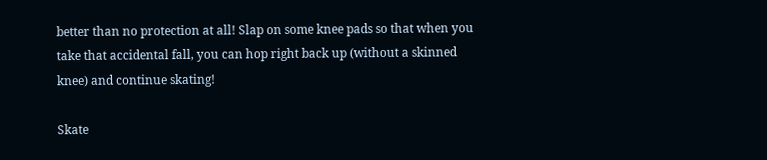better than no protection at all! Slap on some knee pads so that when you take that accidental fall, you can hop right back up (without a skinned knee) and continue skating!

Skate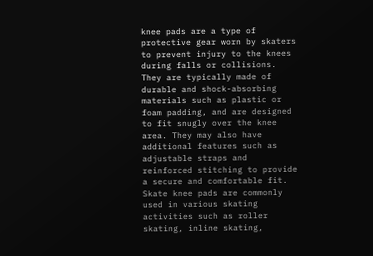knee pads are a type of protective gear worn by skaters to prevent injury to the knees during falls or collisions. They are typically made of durable and shock-absorbing materials such as plastic or foam padding, and are designed to fit snugly over the knee area. They may also have additional features such as adjustable straps and reinforced stitching to provide a secure and comfortable fit. Skate knee pads are commonly used in various skating activities such as roller skating, inline skating,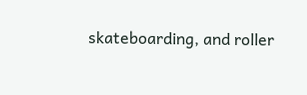skateboarding, and roller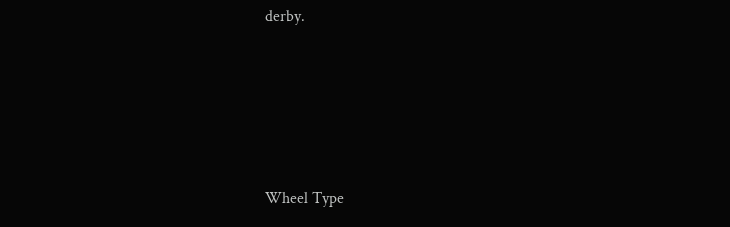derby.






Wheel Type